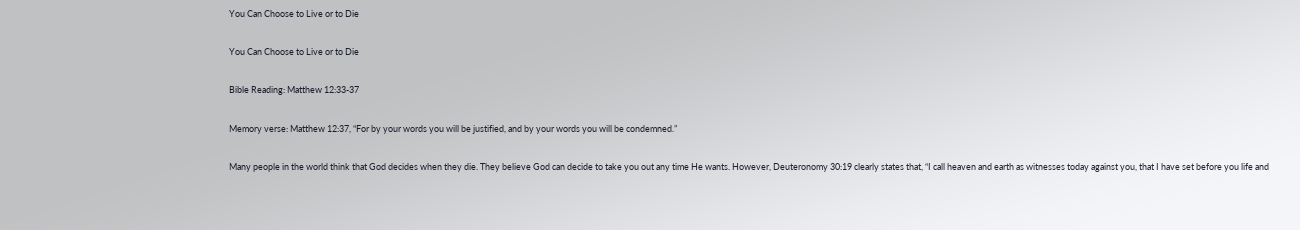You Can Choose to Live or to Die

You Can Choose to Live or to Die

Bible Reading: Matthew 12:33-37

Memory verse: Matthew 12:37, “For by your words you will be justified, and by your words you will be condemned.”

Many people in the world think that God decides when they die. They believe God can decide to take you out any time He wants. However, Deuteronomy 30:19 clearly states that, “I call heaven and earth as witnesses today against you, that I have set before you life and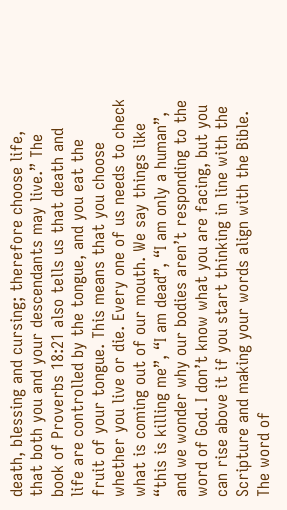death, blessing and cursing; therefore choose life, that both you and your descendants may live.” The book of Proverbs 18:21 also tells us that death and life are controlled by the tongue, and you eat the fruit of your tongue. This means that you choose whether you live or die. Every one of us needs to check what is coming out of our mouth. We say things like “this is killing me”, “I am dead”, “I am only a human”, and we wonder why our bodies aren’t responding to the word of God. I don’t know what you are facing, but you can rise above it if you start thinking in line with the Scripture and making your words align with the Bible. The word of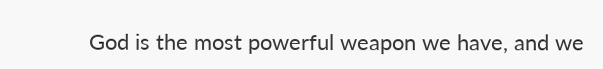God is the most powerful weapon we have, and we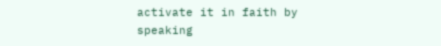activate it in faith by speaking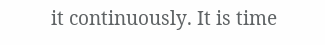it continuously. It is time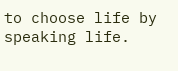to choose life by speaking life.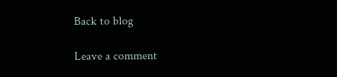Back to blog

Leave a comment